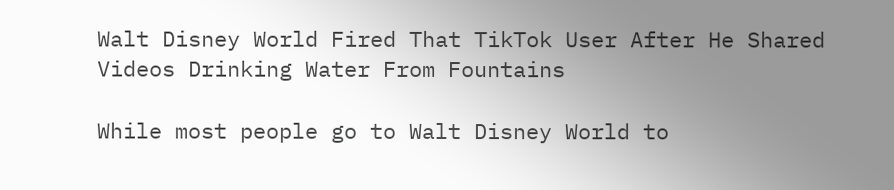Walt Disney World Fired That TikTok User After He Shared Videos Drinking Water From Fountains

While most people go to Walt Disney World to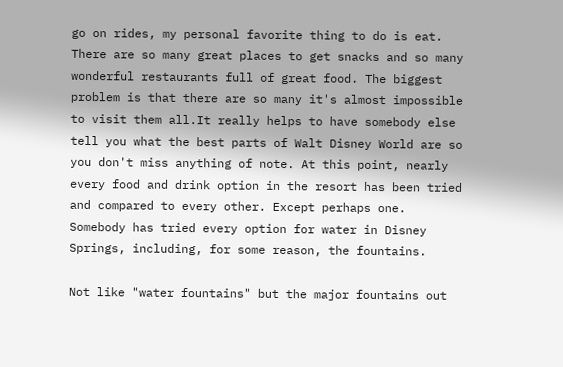go on rides, my personal favorite thing to do is eat. There are so many great places to get snacks and so many wonderful restaurants full of great food. The biggest problem is that there are so many it's almost impossible to visit them all.It really helps to have somebody else tell you what the best parts of Walt Disney World are so you don't miss anything of note. At this point, nearly every food and drink option in the resort has been tried and compared to every other. Except perhaps one. Somebody has tried every option for water in Disney Springs, including, for some reason, the fountains.

Not like "water fountains" but the major fountains out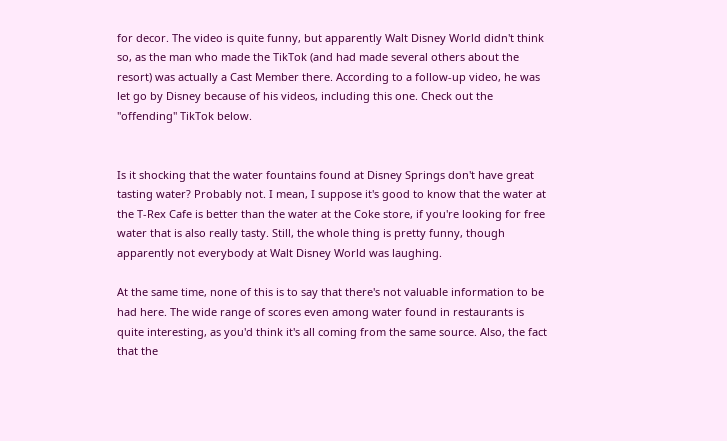for decor. The video is quite funny, but apparently Walt Disney World didn't think so, as the man who made the TikTok (and had made several others about the resort) was actually a Cast Member there. According to a follow-up video, he was let go by Disney because of his videos, including this one. Check out the "offending" TikTok below.


Is it shocking that the water fountains found at Disney Springs don't have great tasting water? Probably not. I mean, I suppose it's good to know that the water at the T-Rex Cafe is better than the water at the Coke store, if you're looking for free water that is also really tasty. Still, the whole thing is pretty funny, though apparently not everybody at Walt Disney World was laughing.

At the same time, none of this is to say that there's not valuable information to be had here. The wide range of scores even among water found in restaurants is quite interesting, as you'd think it's all coming from the same source. Also, the fact that the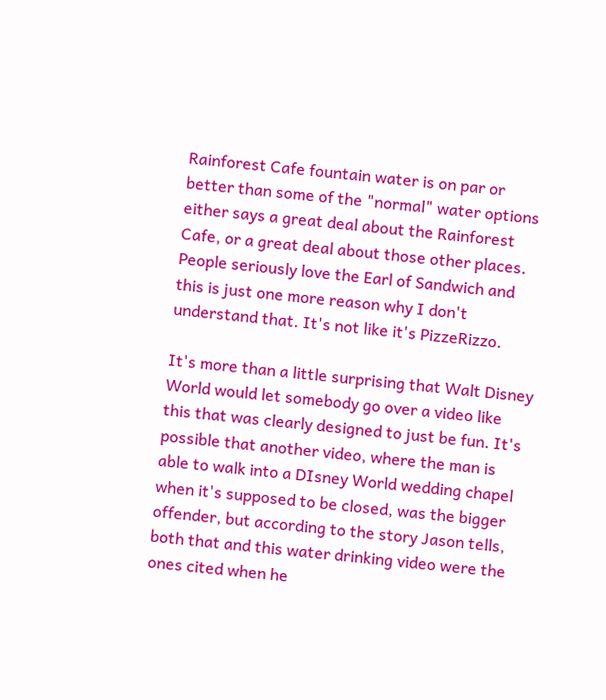Rainforest Cafe fountain water is on par or better than some of the "normal" water options either says a great deal about the Rainforest Cafe, or a great deal about those other places. People seriously love the Earl of Sandwich and this is just one more reason why I don't understand that. It's not like it's PizzeRizzo.

It's more than a little surprising that Walt Disney World would let somebody go over a video like this that was clearly designed to just be fun. It's possible that another video, where the man is able to walk into a DIsney World wedding chapel when it's supposed to be closed, was the bigger offender, but according to the story Jason tells, both that and this water drinking video were the ones cited when he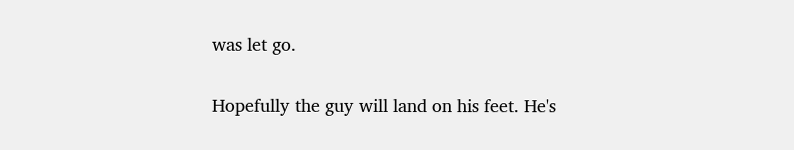was let go.

Hopefully the guy will land on his feet. He's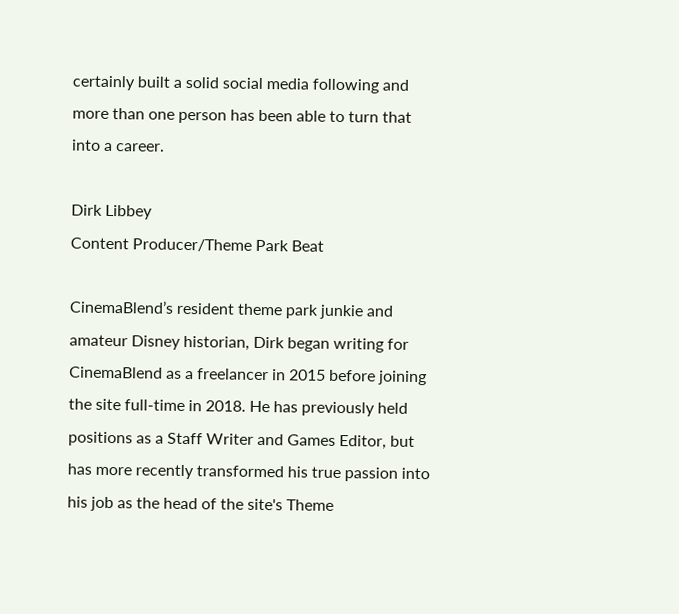certainly built a solid social media following and more than one person has been able to turn that into a career.

Dirk Libbey
Content Producer/Theme Park Beat

CinemaBlend’s resident theme park junkie and amateur Disney historian, Dirk began writing for CinemaBlend as a freelancer in 2015 before joining the site full-time in 2018. He has previously held positions as a Staff Writer and Games Editor, but has more recently transformed his true passion into his job as the head of the site's Theme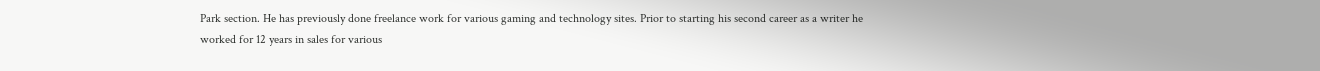Park section. He has previously done freelance work for various gaming and technology sites. Prior to starting his second career as a writer he worked for 12 years in sales for various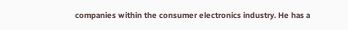companies within the consumer electronics industry. He has a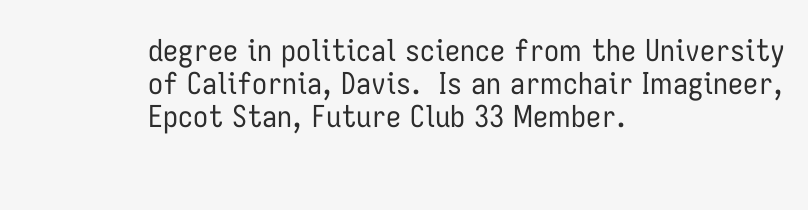degree in political science from the University of California, Davis.  Is an armchair Imagineer, Epcot Stan, Future Club 33 Member.